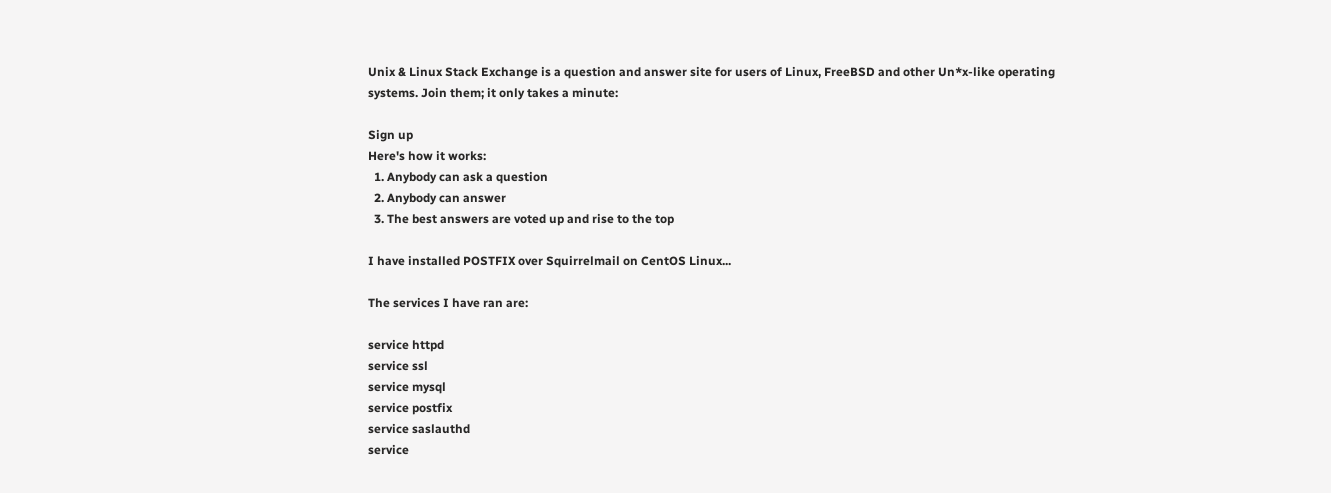Unix & Linux Stack Exchange is a question and answer site for users of Linux, FreeBSD and other Un*x-like operating systems. Join them; it only takes a minute:

Sign up
Here's how it works:
  1. Anybody can ask a question
  2. Anybody can answer
  3. The best answers are voted up and rise to the top

I have installed POSTFIX over Squirrelmail on CentOS Linux...

The services I have ran are:

service httpd
service ssl
service mysql
service postfix
service saslauthd
service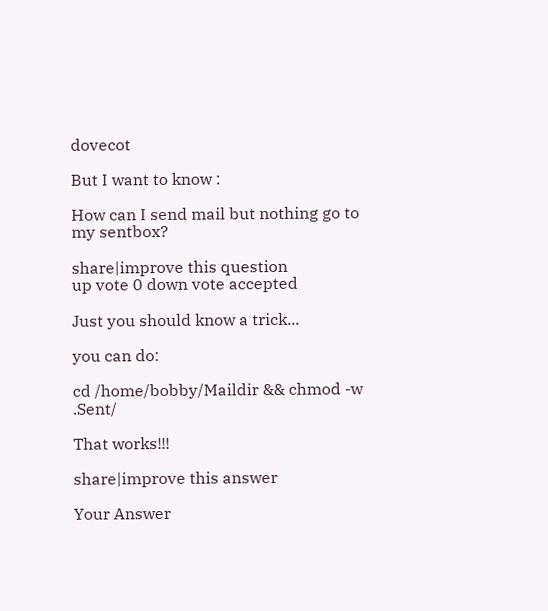dovecot

But I want to know :

How can I send mail but nothing go to my sentbox?

share|improve this question
up vote 0 down vote accepted

Just you should know a trick...

you can do:

cd /home/bobby/Maildir && chmod -w .Sent/

That works!!!

share|improve this answer

Your Answer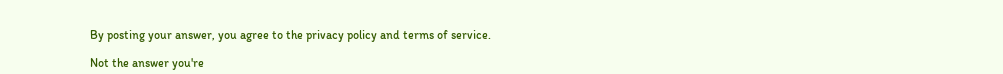By posting your answer, you agree to the privacy policy and terms of service.

Not the answer you're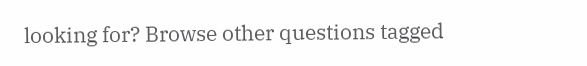looking for? Browse other questions tagged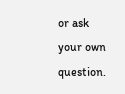or ask your own question.